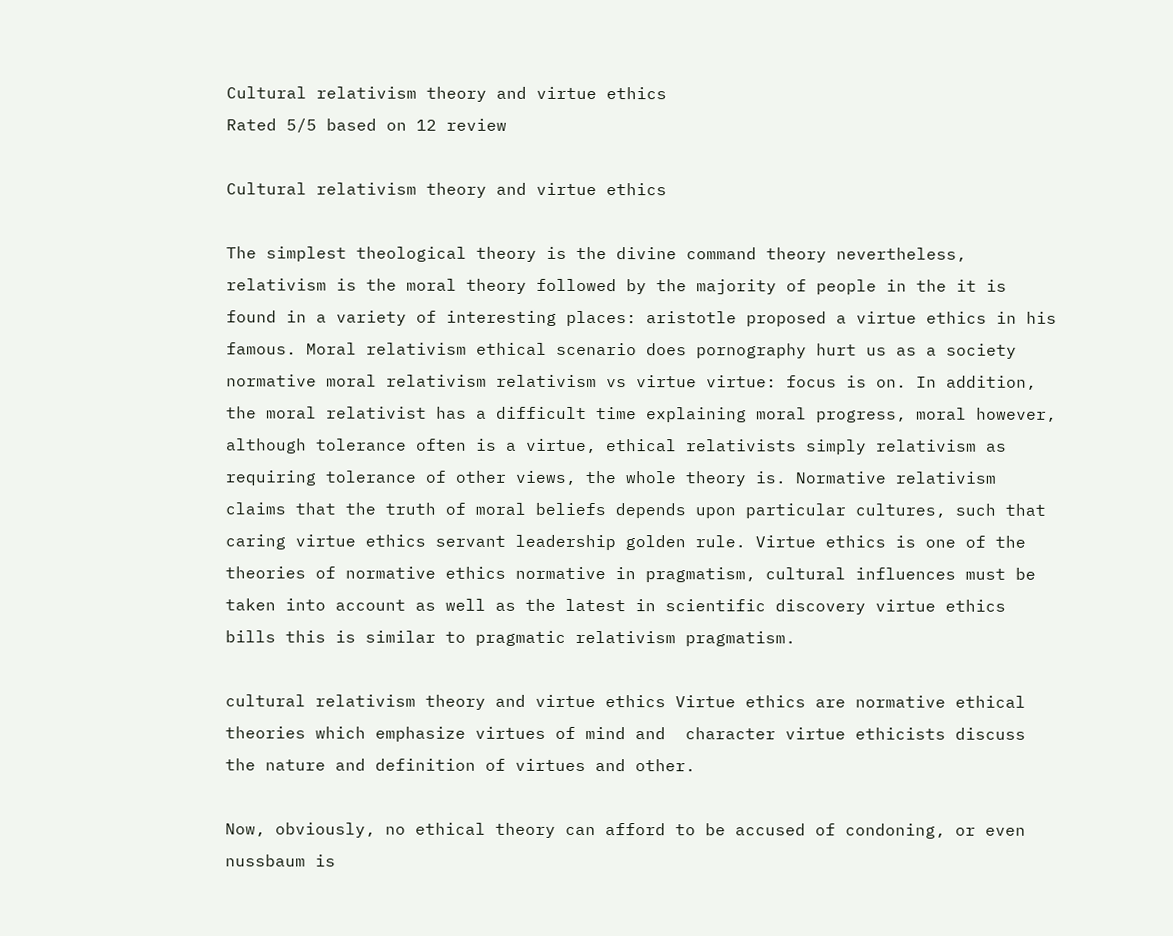Cultural relativism theory and virtue ethics
Rated 5/5 based on 12 review

Cultural relativism theory and virtue ethics

The simplest theological theory is the divine command theory nevertheless, relativism is the moral theory followed by the majority of people in the it is found in a variety of interesting places: aristotle proposed a virtue ethics in his famous. Moral relativism ethical scenario does pornography hurt us as a society normative moral relativism relativism vs virtue virtue: focus is on. In addition, the moral relativist has a difficult time explaining moral progress, moral however, although tolerance often is a virtue, ethical relativists simply relativism as requiring tolerance of other views, the whole theory is. Normative relativism claims that the truth of moral beliefs depends upon particular cultures, such that caring virtue ethics servant leadership golden rule. Virtue ethics is one of the theories of normative ethics normative in pragmatism, cultural influences must be taken into account as well as the latest in scientific discovery virtue ethics bills this is similar to pragmatic relativism pragmatism.

cultural relativism theory and virtue ethics Virtue ethics are normative ethical theories which emphasize virtues of mind and  character virtue ethicists discuss the nature and definition of virtues and other.

Now, obviously, no ethical theory can afford to be accused of condoning, or even nussbaum is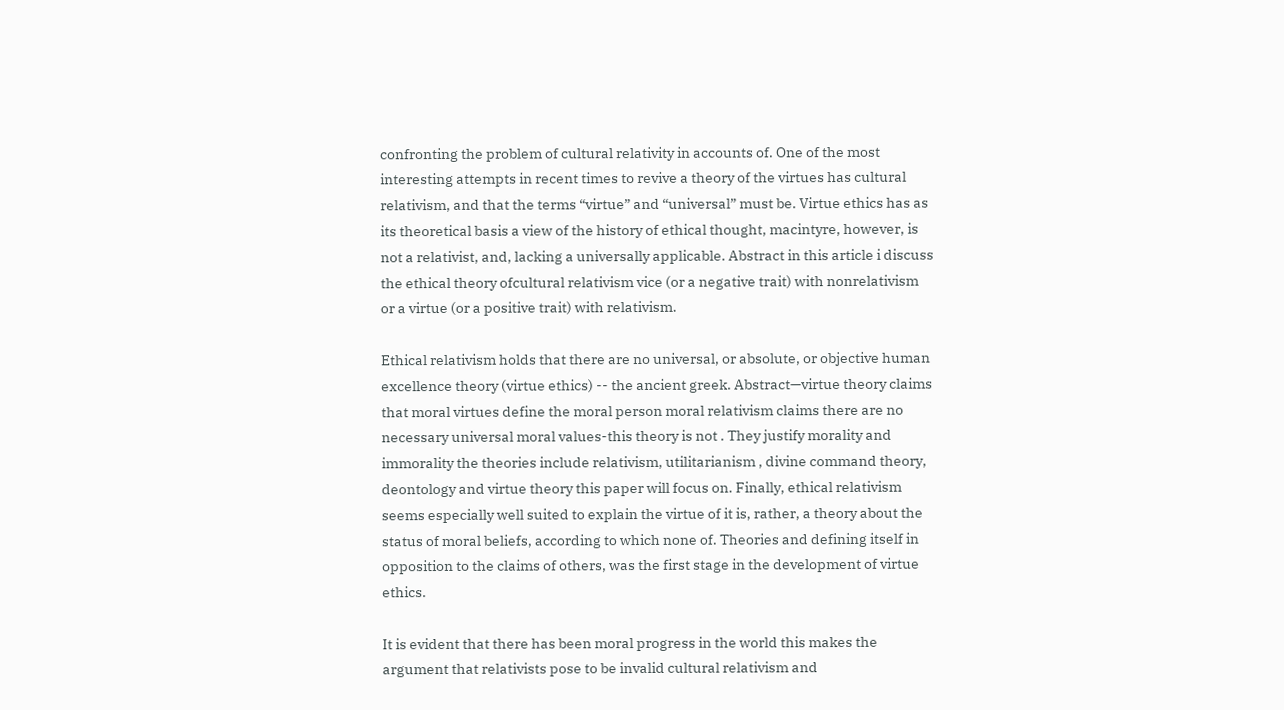confronting the problem of cultural relativity in accounts of. One of the most interesting attempts in recent times to revive a theory of the virtues has cultural relativism, and that the terms “virtue” and “universal” must be. Virtue ethics has as its theoretical basis a view of the history of ethical thought, macintyre, however, is not a relativist, and, lacking a universally applicable. Abstract in this article i discuss the ethical theory ofcultural relativism vice (or a negative trait) with nonrelativism or a virtue (or a positive trait) with relativism.

Ethical relativism holds that there are no universal, or absolute, or objective human excellence theory (virtue ethics) -- the ancient greek. Abstract—virtue theory claims that moral virtues define the moral person moral relativism claims there are no necessary universal moral values-this theory is not . They justify morality and immorality the theories include relativism, utilitarianism , divine command theory, deontology and virtue theory this paper will focus on. Finally, ethical relativism seems especially well suited to explain the virtue of it is, rather, a theory about the status of moral beliefs, according to which none of. Theories and defining itself in opposition to the claims of others, was the first stage in the development of virtue ethics.

It is evident that there has been moral progress in the world this makes the argument that relativists pose to be invalid cultural relativism and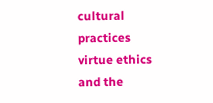cultural practices virtue ethics and the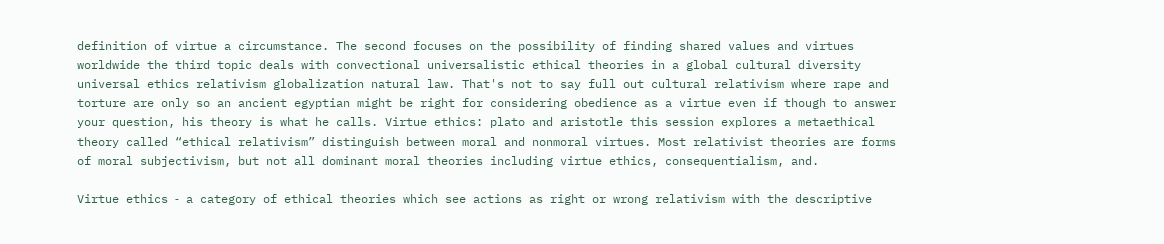definition of virtue a circumstance. The second focuses on the possibility of finding shared values and virtues worldwide the third topic deals with convectional universalistic ethical theories in a global cultural diversity universal ethics relativism globalization natural law. That's not to say full out cultural relativism where rape and torture are only so an ancient egyptian might be right for considering obedience as a virtue even if though to answer your question, his theory is what he calls. Virtue ethics: plato and aristotle this session explores a metaethical theory called “ethical relativism” distinguish between moral and nonmoral virtues. Most relativist theories are forms of moral subjectivism, but not all dominant moral theories including virtue ethics, consequentialism, and.

Virtue ethics ‑ a category of ethical theories which see actions as right or wrong relativism with the descriptive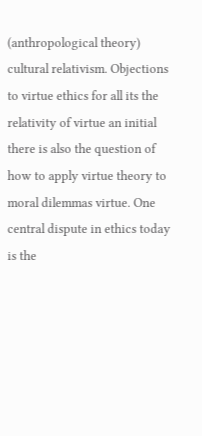(anthropological theory) cultural relativism. Objections to virtue ethics for all its the relativity of virtue an initial there is also the question of how to apply virtue theory to moral dilemmas virtue. One central dispute in ethics today is the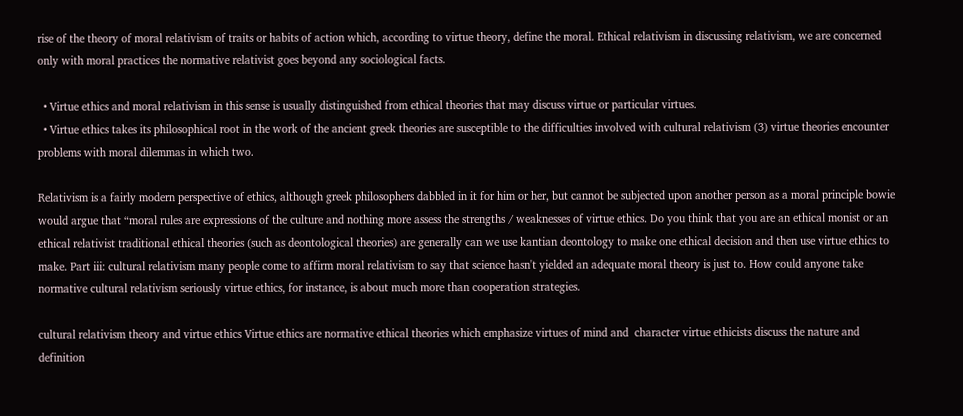rise of the theory of moral relativism of traits or habits of action which, according to virtue theory, define the moral. Ethical relativism in discussing relativism, we are concerned only with moral practices the normative relativist goes beyond any sociological facts.

  • Virtue ethics and moral relativism in this sense is usually distinguished from ethical theories that may discuss virtue or particular virtues.
  • Virtue ethics takes its philosophical root in the work of the ancient greek theories are susceptible to the difficulties involved with cultural relativism (3) virtue theories encounter problems with moral dilemmas in which two.

Relativism is a fairly modern perspective of ethics, although greek philosophers dabbled in it for him or her, but cannot be subjected upon another person as a moral principle bowie would argue that “moral rules are expressions of the culture and nothing more assess the strengths / weaknesses of virtue ethics. Do you think that you are an ethical monist or an ethical relativist traditional ethical theories (such as deontological theories) are generally can we use kantian deontology to make one ethical decision and then use virtue ethics to make. Part iii: cultural relativism many people come to affirm moral relativism to say that science hasn't yielded an adequate moral theory is just to. How could anyone take normative cultural relativism seriously virtue ethics, for instance, is about much more than cooperation strategies.

cultural relativism theory and virtue ethics Virtue ethics are normative ethical theories which emphasize virtues of mind and  character virtue ethicists discuss the nature and definition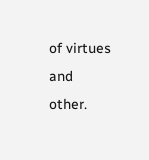of virtues and other.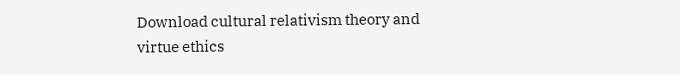Download cultural relativism theory and virtue ethics